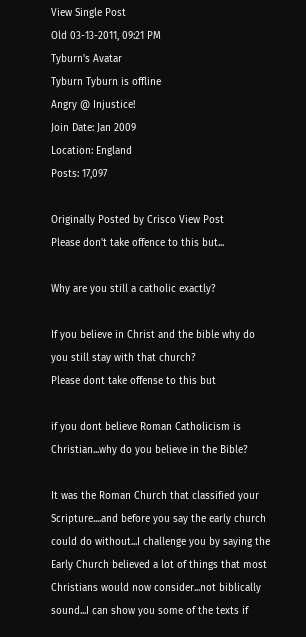View Single Post
Old 03-13-2011, 09:21 PM
Tyburn's Avatar
Tyburn Tyburn is offline
Angry @ Injustice!
Join Date: Jan 2009
Location: England
Posts: 17,097

Originally Posted by Crisco View Post
Please don't take offence to this but...

Why are you still a catholic exactly?

If you believe in Christ and the bible why do you still stay with that church?
Please dont take offense to this but

if you dont believe Roman Catholicism is Christian...why do you believe in the Bible?

It was the Roman Church that classified your Scripture....and before you say the early church could do without...I challenge you by saying the Early Church believed a lot of things that most Christians would now consider...not biblically sound...I can show you some of the texts if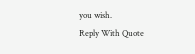you wish.
Reply With Quote